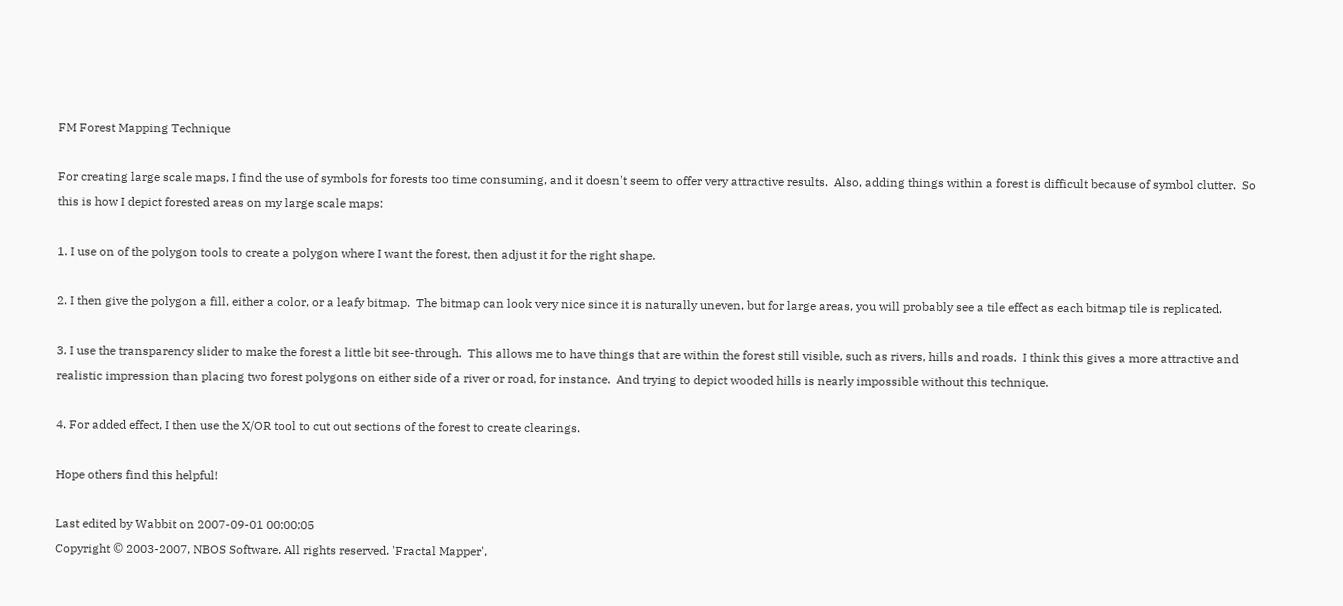FM Forest Mapping Technique

For creating large scale maps, I find the use of symbols for forests too time consuming, and it doesn't seem to offer very attractive results.  Also, adding things within a forest is difficult because of symbol clutter.  So this is how I depict forested areas on my large scale maps:

1. I use on of the polygon tools to create a polygon where I want the forest, then adjust it for the right shape.

2. I then give the polygon a fill, either a color, or a leafy bitmap.  The bitmap can look very nice since it is naturally uneven, but for large areas, you will probably see a tile effect as each bitmap tile is replicated.

3. I use the transparency slider to make the forest a little bit see-through.  This allows me to have things that are within the forest still visible, such as rivers, hills and roads.  I think this gives a more attractive and realistic impression than placing two forest polygons on either side of a river or road, for instance.  And trying to depict wooded hills is nearly impossible without this technique.

4. For added effect, I then use the X/OR tool to cut out sections of the forest to create clearings.

Hope others find this helpful!

Last edited by Wabbit on 2007-09-01 00:00:05
Copyright © 2003-2007, NBOS Software. All rights reserved. 'Fractal Mapper',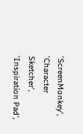'ScreenMonkey', 'Character Sketcher', 'Inspiration Pad',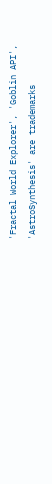'Fractal World Explorer', 'Goblin API', 'AstroSynthesis' are trademarks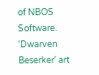of NBOS Software. 'Dwarven Beserker' art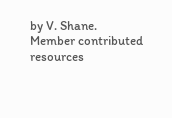by V. Shane.
Member contributed resources